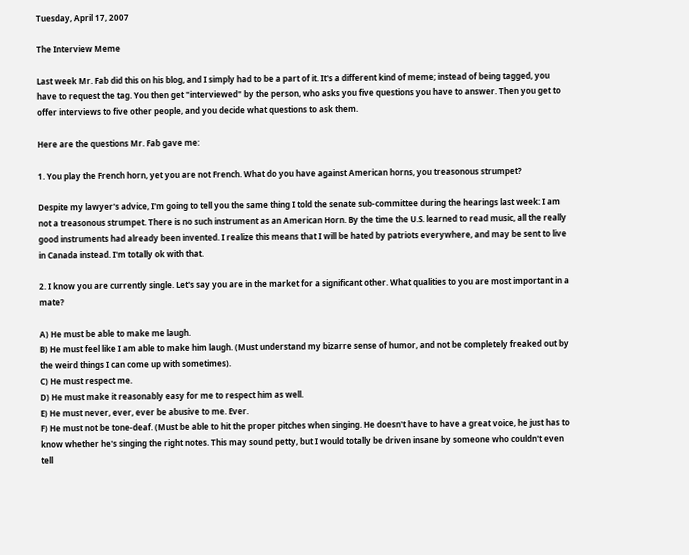Tuesday, April 17, 2007

The Interview Meme

Last week Mr. Fab did this on his blog, and I simply had to be a part of it. It's a different kind of meme; instead of being tagged, you have to request the tag. You then get "interviewed" by the person, who asks you five questions you have to answer. Then you get to offer interviews to five other people, and you decide what questions to ask them.

Here are the questions Mr. Fab gave me:

1. You play the French horn, yet you are not French. What do you have against American horns, you treasonous strumpet?

Despite my lawyer's advice, I'm going to tell you the same thing I told the senate sub-committee during the hearings last week: I am not a treasonous strumpet. There is no such instrument as an American Horn. By the time the U.S. learned to read music, all the really good instruments had already been invented. I realize this means that I will be hated by patriots everywhere, and may be sent to live in Canada instead. I'm totally ok with that.

2. I know you are currently single. Let's say you are in the market for a significant other. What qualities to you are most important in a mate?

A) He must be able to make me laugh.
B) He must feel like I am able to make him laugh. (Must understand my bizarre sense of humor, and not be completely freaked out by the weird things I can come up with sometimes).
C) He must respect me.
D) He must make it reasonably easy for me to respect him as well.
E) He must never, ever, ever be abusive to me. Ever.
F) He must not be tone-deaf. (Must be able to hit the proper pitches when singing. He doesn't have to have a great voice, he just has to know whether he's singing the right notes. This may sound petty, but I would totally be driven insane by someone who couldn't even tell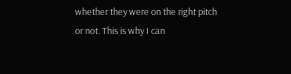whether they were on the right pitch or not. This is why I can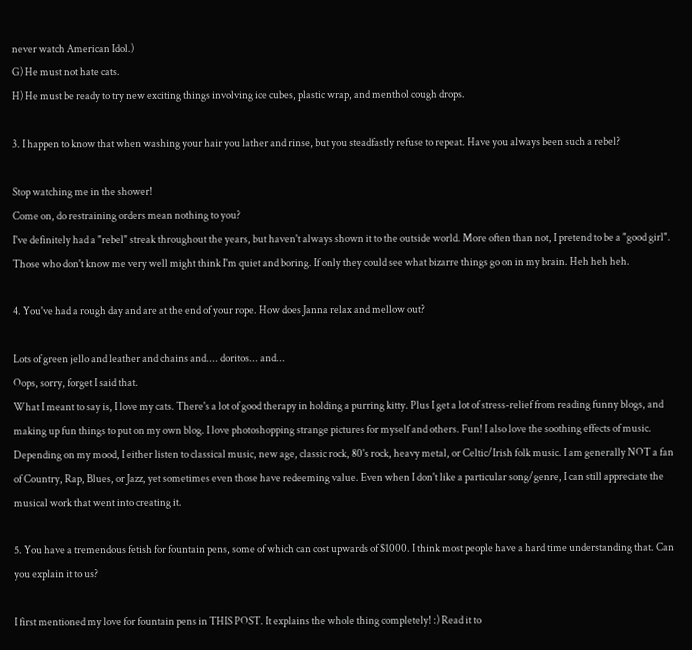never watch American Idol.)
G) He must not hate cats.
H) He must be ready to try new exciting things involving ice cubes, plastic wrap, and menthol cough drops.

3. I happen to know that when washing your hair you lather and rinse, but you steadfastly refuse to repeat. Have you always been such a rebel?

Stop watching me in the shower!
Come on, do restraining orders mean nothing to you?
I've definitely had a "rebel" streak throughout the years, but haven't always shown it to the outside world. More often than not, I pretend to be a "good girl". Those who don't know me very well might think I'm quiet and boring. If only they could see what bizarre things go on in my brain. Heh heh heh.

4. You've had a rough day and are at the end of your rope. How does Janna relax and mellow out?

Lots of green jello and leather and chains and.... doritos... and...
Oops, sorry, forget I said that.
What I meant to say is, I love my cats. There's a lot of good therapy in holding a purring kitty. Plus I get a lot of stress-relief from reading funny blogs, and making up fun things to put on my own blog. I love photoshopping strange pictures for myself and others. Fun! I also love the soothing effects of music. Depending on my mood, I either listen to classical music, new age, classic rock, 80's rock, heavy metal, or Celtic/Irish folk music. I am generally NOT a fan of Country, Rap, Blues, or Jazz, yet sometimes even those have redeeming value. Even when I don't like a particular song/genre, I can still appreciate the musical work that went into creating it.

5. You have a tremendous fetish for fountain pens, some of which can cost upwards of $1000. I think most people have a hard time understanding that. Can you explain it to us?

I first mentioned my love for fountain pens in THIS POST. It explains the whole thing completely! :) Read it to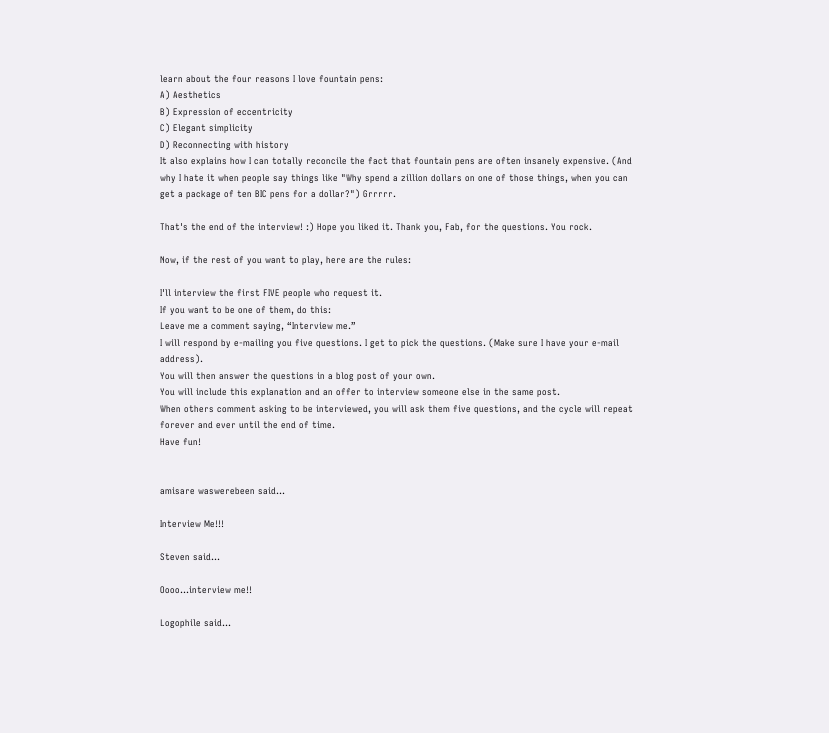learn about the four reasons I love fountain pens:
A) Aesthetics
B) Expression of eccentricity
C) Elegant simplicity
D) Reconnecting with history
It also explains how I can totally reconcile the fact that fountain pens are often insanely expensive. (And why I hate it when people say things like "Why spend a zillion dollars on one of those things, when you can get a package of ten BIC pens for a dollar?") Grrrrr.

That's the end of the interview! :) Hope you liked it. Thank you, Fab, for the questions. You rock.

Now, if the rest of you want to play, here are the rules:

I'll interview the first FIVE people who request it.
If you want to be one of them, do this:
Leave me a comment saying, “Interview me.”
I will respond by e-mailing you five questions. I get to pick the questions. (Make sure I have your e-mail address).
You will then answer the questions in a blog post of your own.
You will include this explanation and an offer to interview someone else in the same post.
When others comment asking to be interviewed, you will ask them five questions, and the cycle will repeat forever and ever until the end of time.
Have fun!


amisare waswerebeen said...

Interview Me!!!

Steven said...

Oooo...interview me!!

Logophile said...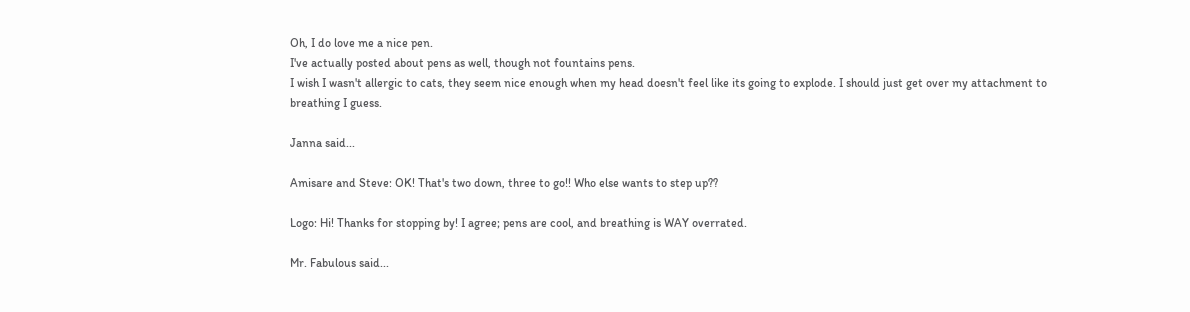Oh, I do love me a nice pen.
I've actually posted about pens as well, though not fountains pens.
I wish I wasn't allergic to cats, they seem nice enough when my head doesn't feel like its going to explode. I should just get over my attachment to breathing I guess.

Janna said...

Amisare and Steve: OK! That's two down, three to go!! Who else wants to step up??

Logo: Hi! Thanks for stopping by! I agree; pens are cool, and breathing is WAY overrated.

Mr. Fabulous said...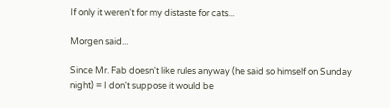If only it weren't for my distaste for cats...

Morgen said...

Since Mr. Fab doesn't like rules anyway (he said so himself on Sunday night) = I don't suppose it would be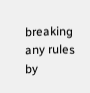breaking any rules by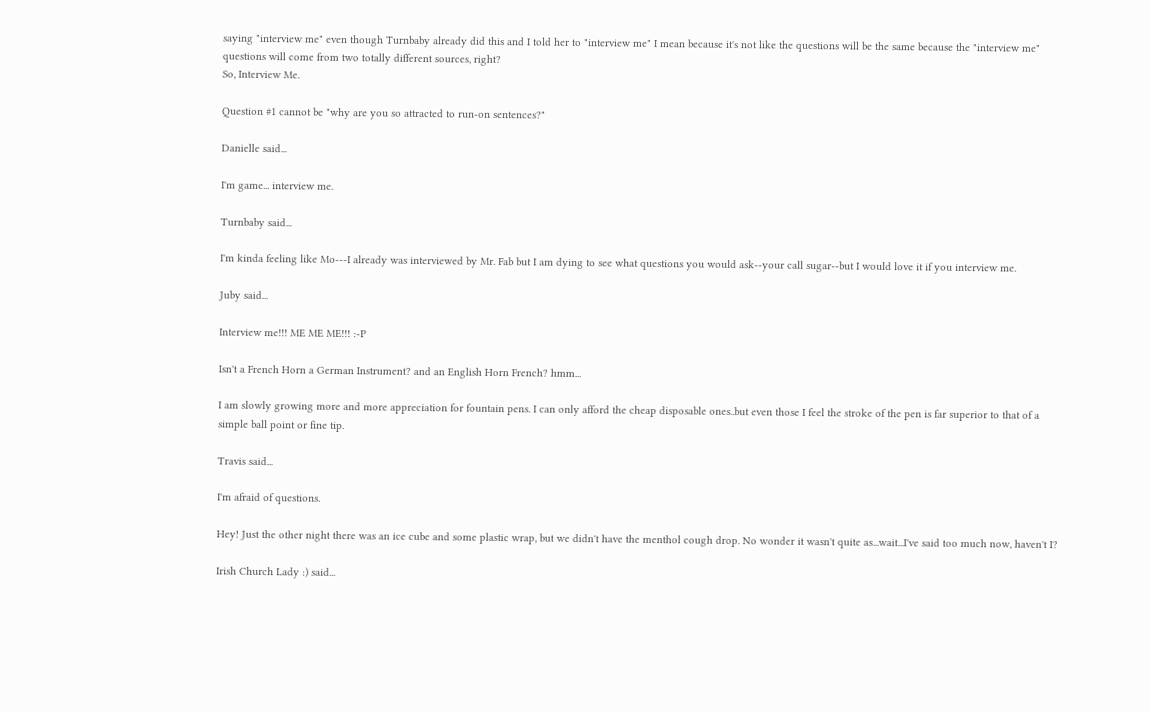saying "interview me" even though Turnbaby already did this and I told her to "interview me" I mean because it's not like the questions will be the same because the "interview me" questions will come from two totally different sources, right?
So, Interview Me.

Question #1 cannot be "why are you so attracted to run-on sentences?"

Danielle said...

I'm game... interview me.

Turnbaby said...

I'm kinda feeling like Mo---I already was interviewed by Mr. Fab but I am dying to see what questions you would ask--your call sugar--but I would love it if you interview me.

Juby said...

Interview me!!! ME ME ME!!! :-P

Isn't a French Horn a German Instrument? and an English Horn French? hmm...

I am slowly growing more and more appreciation for fountain pens. I can only afford the cheap disposable ones..but even those I feel the stroke of the pen is far superior to that of a simple ball point or fine tip.

Travis said...

I'm afraid of questions.

Hey! Just the other night there was an ice cube and some plastic wrap, but we didn't have the menthol cough drop. No wonder it wasn't quite as...wait...I've said too much now, haven't I?

Irish Church Lady :) said...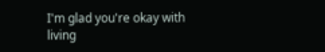I'm glad you're okay with living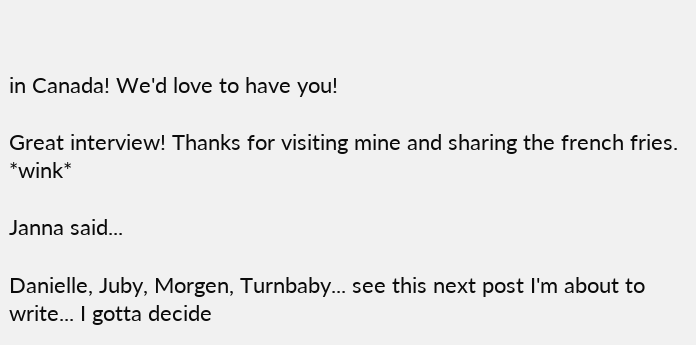in Canada! We'd love to have you!

Great interview! Thanks for visiting mine and sharing the french fries. *wink*

Janna said...

Danielle, Juby, Morgen, Turnbaby... see this next post I'm about to write... I gotta decide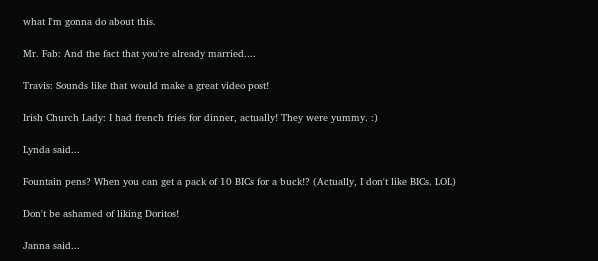what I'm gonna do about this.

Mr. Fab: And the fact that you're already married....

Travis: Sounds like that would make a great video post!

Irish Church Lady: I had french fries for dinner, actually! They were yummy. :)

Lynda said...

Fountain pens? When you can get a pack of 10 BICs for a buck!? (Actually, I don't like BICs. LOL)

Don't be ashamed of liking Doritos!

Janna said...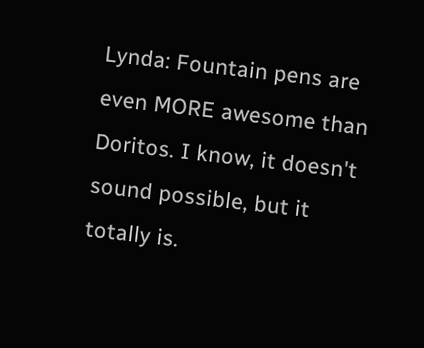Lynda: Fountain pens are even MORE awesome than Doritos. I know, it doesn't sound possible, but it totally is.